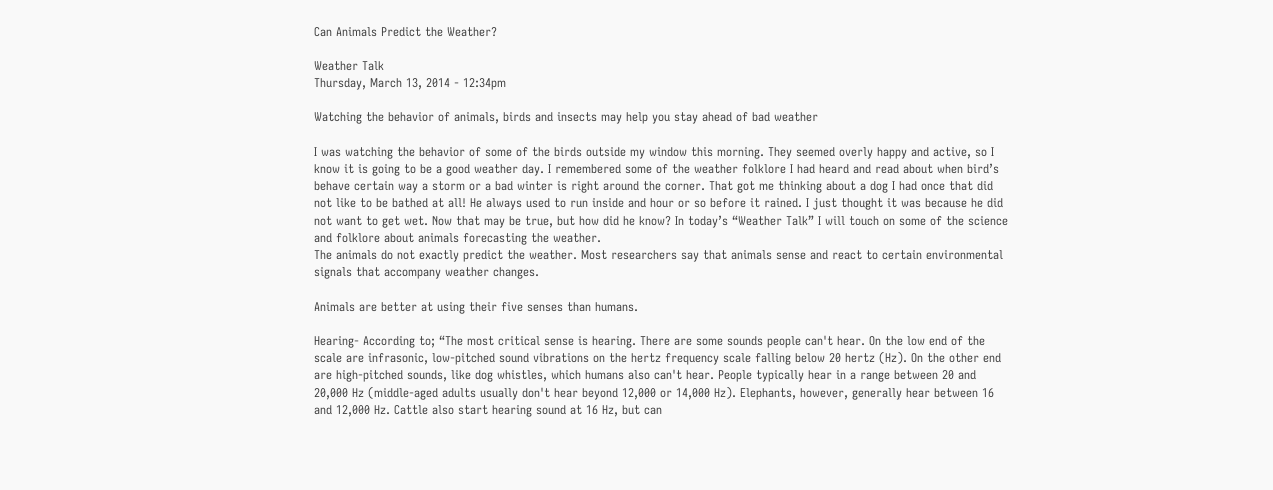Can Animals Predict the Weather?

Weather Talk
Thursday, March 13, 2014 - 12:34pm

Watching the behavior of animals, birds and insects may help you stay ahead of bad weather

I was watching the behavior of some of the birds outside my window this morning. They seemed overly happy and active, so I know it is going to be a good weather day. I remembered some of the weather folklore I had heard and read about when bird’s behave certain way a storm or a bad winter is right around the corner. That got me thinking about a dog I had once that did not like to be bathed at all! He always used to run inside and hour or so before it rained. I just thought it was because he did not want to get wet. Now that may be true, but how did he know? In today’s “Weather Talk” I will touch on some of the science and folklore about animals forecasting the weather.
The animals do not exactly predict the weather. Most researchers say that animals sense and react to certain environmental signals that accompany weather changes.

Animals are better at using their five senses than humans.

Hearing- According to; “The most critical sense is hearing. There are some sounds people can't hear. On the low end of the scale are infrasonic, low-pitched sound vibrations on the hertz frequency scale falling below 20 hertz (Hz). On the other end are high-pitched sounds, like dog whistles, which humans also can't hear. People typically hear in a range between 20 and 20,000 Hz (middle-aged adults usually don't hear beyond 12,000 or 14,000 Hz). Elephants, however, generally hear between 16 and 12,000 Hz. Cattle also start hearing sound at 16 Hz, but can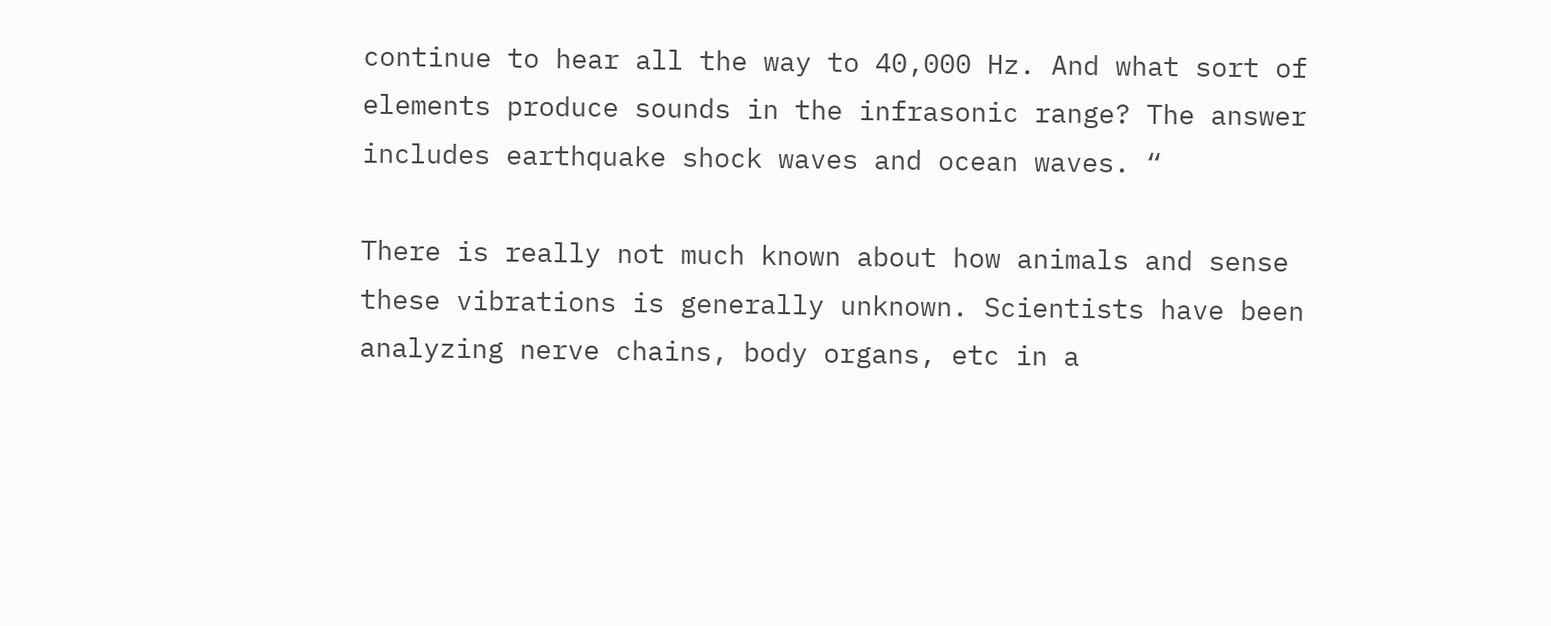continue to hear all the way to 40,000 Hz. And what sort of elements produce sounds in the infrasonic range? The answer includes earthquake shock waves and ocean waves. “

There is really not much known about how animals and sense these vibrations is generally unknown. Scientists have been analyzing nerve chains, body organs, etc in a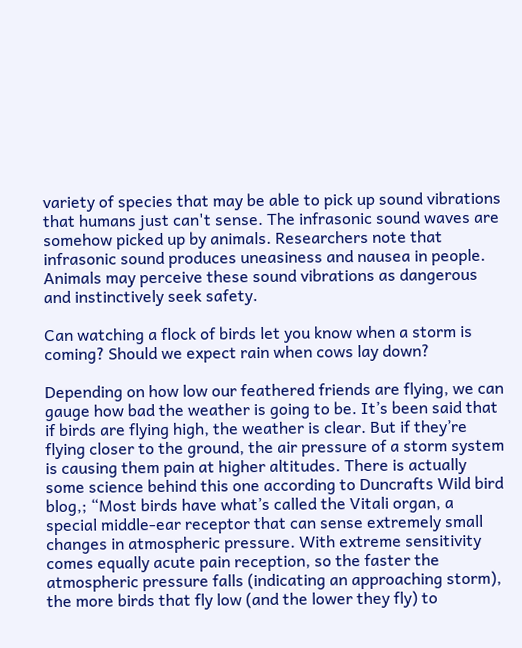variety of species that may be able to pick up sound vibrations that humans just can't sense. The infrasonic sound waves are somehow picked up by animals. Researchers note that infrasonic sound produces uneasiness and nausea in people. Animals may perceive these sound vibrations as dangerous and instinctively seek safety.

Can watching a flock of birds let you know when a storm is coming? Should we expect rain when cows lay down?

Depending on how low our feathered friends are flying, we can gauge how bad the weather is going to be. It’s been said that if birds are flying high, the weather is clear. But if they’re flying closer to the ground, the air pressure of a storm system is causing them pain at higher altitudes. There is actually some science behind this one according to Duncrafts Wild bird blog,; “Most birds have what’s called the Vitali organ, a special middle-ear receptor that can sense extremely small changes in atmospheric pressure. With extreme sensitivity comes equally acute pain reception, so the faster the atmospheric pressure falls (indicating an approaching storm), the more birds that fly low (and the lower they fly) to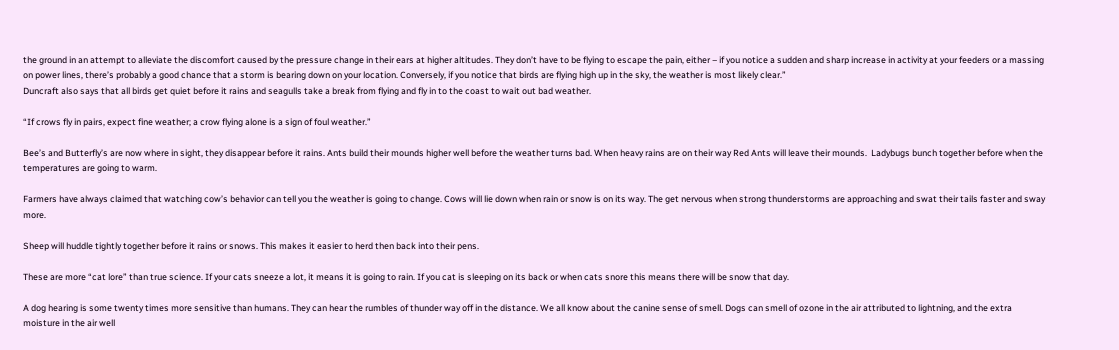the ground in an attempt to alleviate the discomfort caused by the pressure change in their ears at higher altitudes. They don’t have to be flying to escape the pain, either – if you notice a sudden and sharp increase in activity at your feeders or a massing on power lines, there’s probably a good chance that a storm is bearing down on your location. Conversely, if you notice that birds are flying high up in the sky, the weather is most likely clear.”
Duncraft also says that all birds get quiet before it rains and seagulls take a break from flying and fly in to the coast to wait out bad weather.

“If crows fly in pairs, expect fine weather; a crow flying alone is a sign of foul weather.”

Bee’s and Butterfly’s are now where in sight, they disappear before it rains. Ants build their mounds higher well before the weather turns bad. When heavy rains are on their way Red Ants will leave their mounds.  Ladybugs bunch together before when the temperatures are going to warm.

Farmers have always claimed that watching cow’s behavior can tell you the weather is going to change. Cows will lie down when rain or snow is on its way. The get nervous when strong thunderstorms are approaching and swat their tails faster and sway more.

Sheep will huddle tightly together before it rains or snows. This makes it easier to herd then back into their pens.

These are more “cat lore” than true science. If your cats sneeze a lot, it means it is going to rain. If you cat is sleeping on its back or when cats snore this means there will be snow that day.

A dog hearing is some twenty times more sensitive than humans. They can hear the rumbles of thunder way off in the distance. We all know about the canine sense of smell. Dogs can smell of ozone in the air attributed to lightning, and the extra moisture in the air well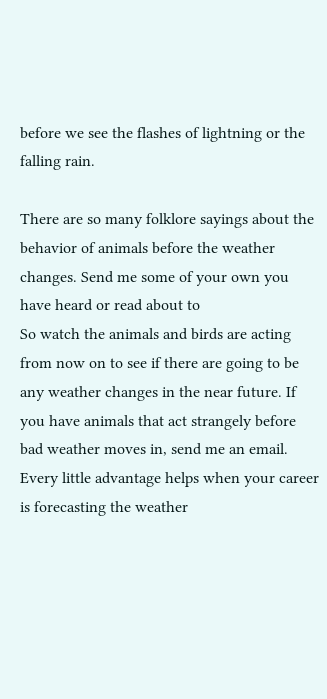before we see the flashes of lightning or the falling rain.

There are so many folklore sayings about the behavior of animals before the weather changes. Send me some of your own you have heard or read about to
So watch the animals and birds are acting from now on to see if there are going to be any weather changes in the near future. If you have animals that act strangely before bad weather moves in, send me an email. Every little advantage helps when your career is forecasting the weather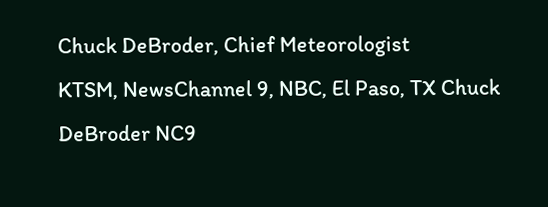Chuck DeBroder, Chief Meteorologist
KTSM, NewsChannel 9, NBC, El Paso, TX Chuck DeBroder NC9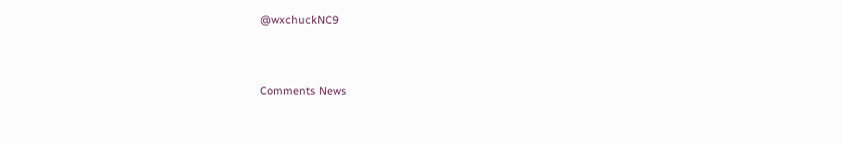@wxchuckNC9


Comments News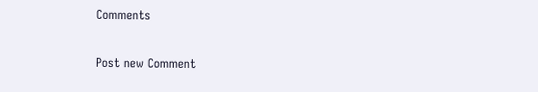Comments

Post new Comment